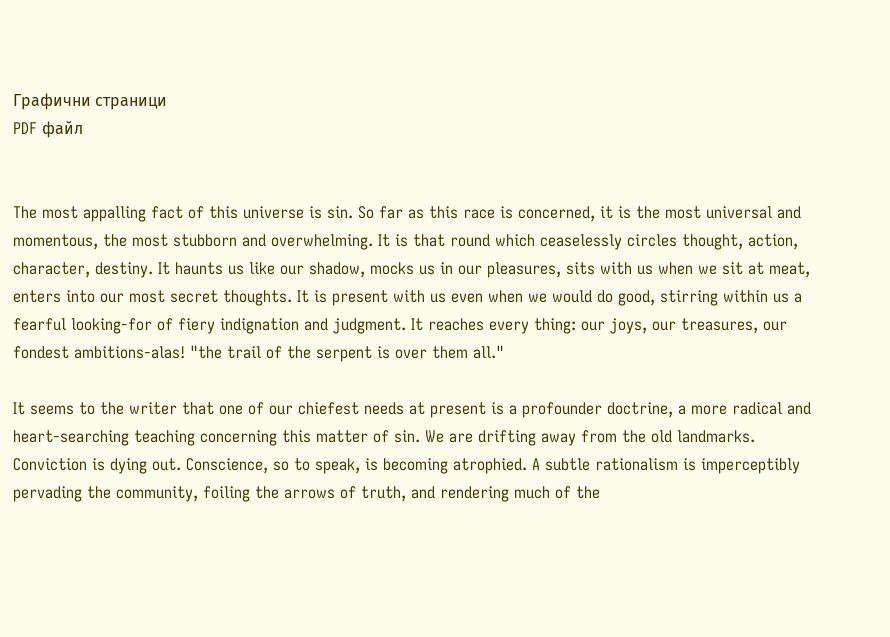Графични страници
PDF файл


The most appalling fact of this universe is sin. So far as this race is concerned, it is the most universal and momentous, the most stubborn and overwhelming. It is that round which ceaselessly circles thought, action, character, destiny. It haunts us like our shadow, mocks us in our pleasures, sits with us when we sit at meat, enters into our most secret thoughts. It is present with us even when we would do good, stirring within us a fearful looking-for of fiery indignation and judgment. It reaches every thing: our joys, our treasures, our fondest ambitions-alas! "the trail of the serpent is over them all."

It seems to the writer that one of our chiefest needs at present is a profounder doctrine, a more radical and heart-searching teaching concerning this matter of sin. We are drifting away from the old landmarks. Conviction is dying out. Conscience, so to speak, is becoming atrophied. A subtle rationalism is imperceptibly pervading the community, foiling the arrows of truth, and rendering much of the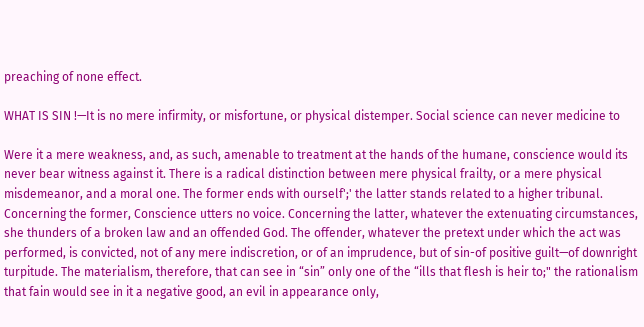preaching of none effect.

WHAT IS SIN !—It is no mere infirmity, or misfortune, or physical distemper. Social science can never medicine to

Were it a mere weakness, and, as such, amenable to treatment at the hands of the humane, conscience would its never bear witness against it. There is a radical distinction between mere physical frailty, or a mere physical misdemeanor, and a moral one. The former ends with ourself';' the latter stands related to a higher tribunal. Concerning the former, Conscience utters no voice. Concerning the latter, whatever the extenuating circumstances, she thunders of a broken law and an offended God. The offender, whatever the pretext under which the act was performed, is convicted, not of any mere indiscretion, or of an imprudence, but of sin-of positive guilt—of downright turpitude. The materialism, therefore, that can see in “sin” only one of the “ills that flesh is heir to;" the rationalism that fain would see in it a negative good, an evil in appearance only,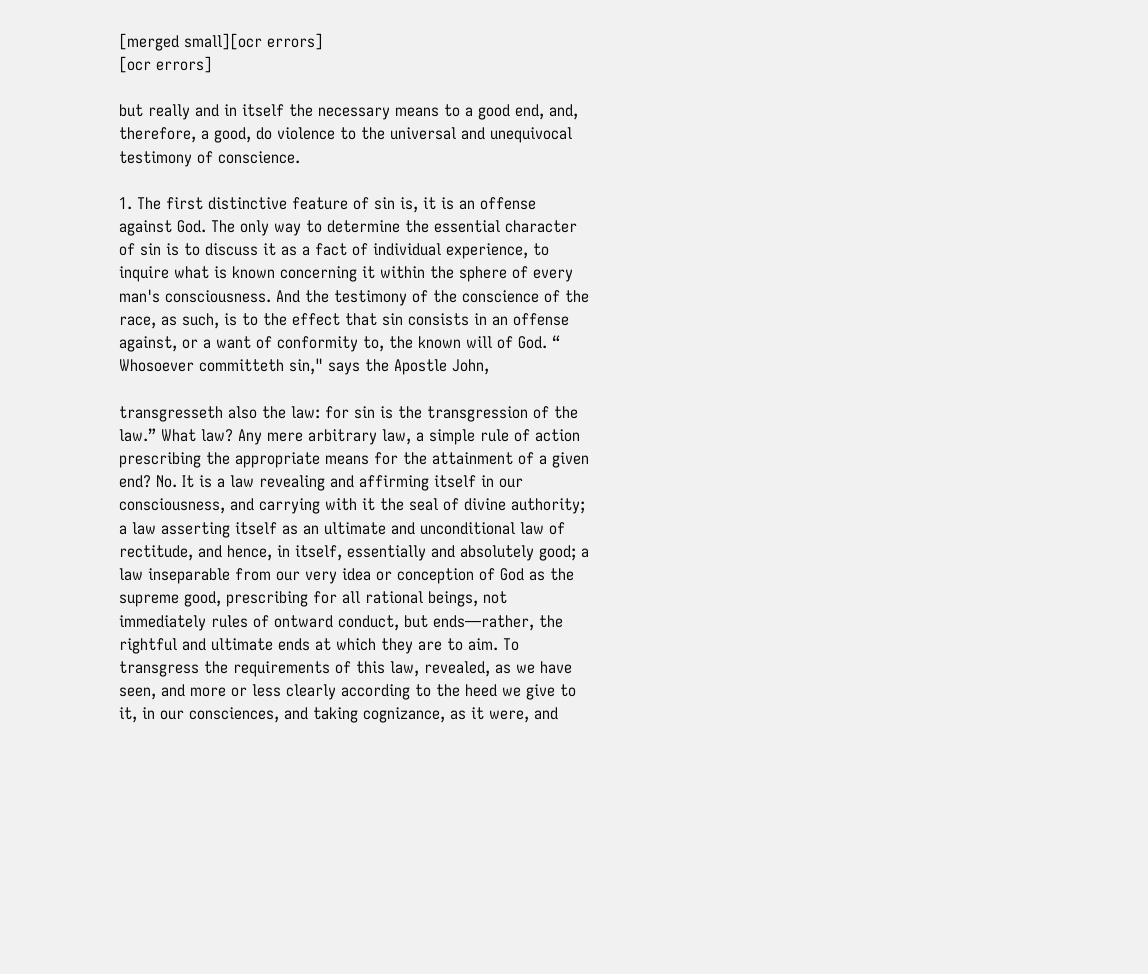[merged small][ocr errors]
[ocr errors]

but really and in itself the necessary means to a good end, and, therefore, a good, do violence to the universal and unequivocal testimony of conscience.

1. The first distinctive feature of sin is, it is an offense against God. The only way to determine the essential character of sin is to discuss it as a fact of individual experience, to inquire what is known concerning it within the sphere of every man's consciousness. And the testimony of the conscience of the race, as such, is to the effect that sin consists in an offense against, or a want of conformity to, the known will of God. “ Whosoever committeth sin," says the Apostle John,

transgresseth also the law: for sin is the transgression of the law.” What law? Any mere arbitrary law, a simple rule of action prescribing the appropriate means for the attainment of a given end? No. It is a law revealing and affirming itself in our consciousness, and carrying with it the seal of divine authority; a law asserting itself as an ultimate and unconditional law of rectitude, and hence, in itself, essentially and absolutely good; a law inseparable from our very idea or conception of God as the supreme good, prescribing for all rational beings, not immediately rules of ontward conduct, but ends—rather, the rightful and ultimate ends at which they are to aim. To transgress the requirements of this law, revealed, as we have seen, and more or less clearly according to the heed we give to it, in our consciences, and taking cognizance, as it were, and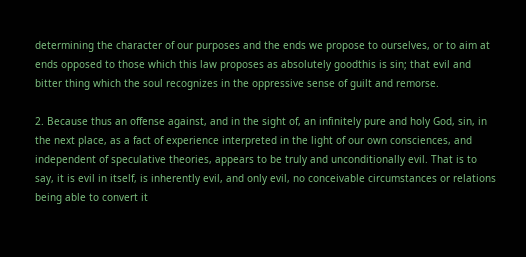determining the character of our purposes and the ends we propose to ourselves, or to aim at ends opposed to those which this law proposes as absolutely goodthis is sin; that evil and bitter thing which the soul recognizes in the oppressive sense of guilt and remorse.

2. Because thus an offense against, and in the sight of, an infinitely pure and holy God, sin, in the next place, as a fact of experience interpreted in the light of our own consciences, and independent of speculative theories, appears to be truly and unconditionally evil. That is to say, it is evil in itself, is inherently evil, and only evil, no conceivable circumstances or relations being able to convert it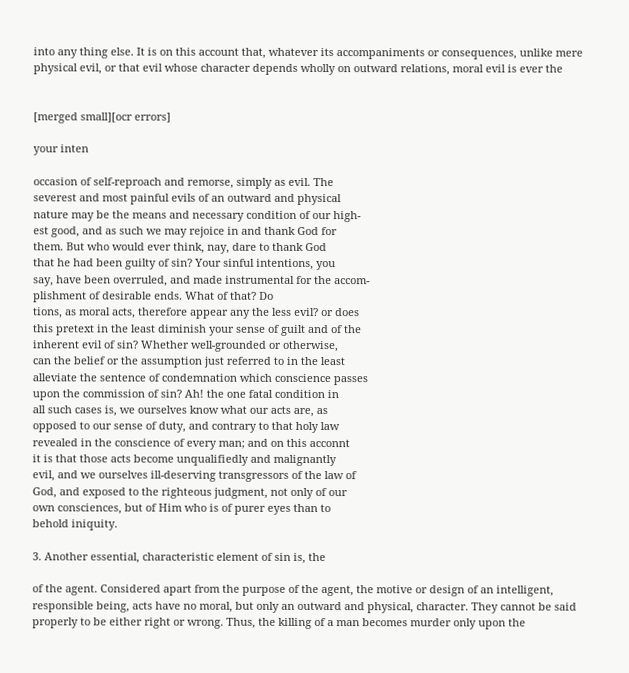into any thing else. It is on this account that, whatever its accompaniments or consequences, unlike mere physical evil, or that evil whose character depends wholly on outward relations, moral evil is ever the


[merged small][ocr errors]

your inten

occasion of self-reproach and remorse, simply as evil. The
severest and most painful evils of an outward and physical
nature may be the means and necessary condition of our high-
est good, and as such we may rejoice in and thank God for
them. But who would ever think, nay, dare to thank God
that he had been guilty of sin? Your sinful intentions, you
say, have been overruled, and made instrumental for the accom-
plishment of desirable ends. What of that? Do
tions, as moral acts, therefore appear any the less evil? or does
this pretext in the least diminish your sense of guilt and of the
inherent evil of sin? Whether well-grounded or otherwise,
can the belief or the assumption just referred to in the least
alleviate the sentence of condemnation which conscience passes
upon the commission of sin? Ah! the one fatal condition in
all such cases is, we ourselves know what our acts are, as
opposed to our sense of duty, and contrary to that holy law
revealed in the conscience of every man; and on this acconnt
it is that those acts become unqualifiedly and malignantly
evil, and we ourselves ill-deserving transgressors of the law of
God, and exposed to the righteous judgment, not only of our
own consciences, but of Him who is of purer eyes than to
behold iniquity.

3. Another essential, characteristic element of sin is, the

of the agent. Considered apart from the purpose of the agent, the motive or design of an intelligent, responsible being, acts have no moral, but only an outward and physical, character. They cannot be said properly to be either right or wrong. Thus, the killing of a man becomes murder only upon the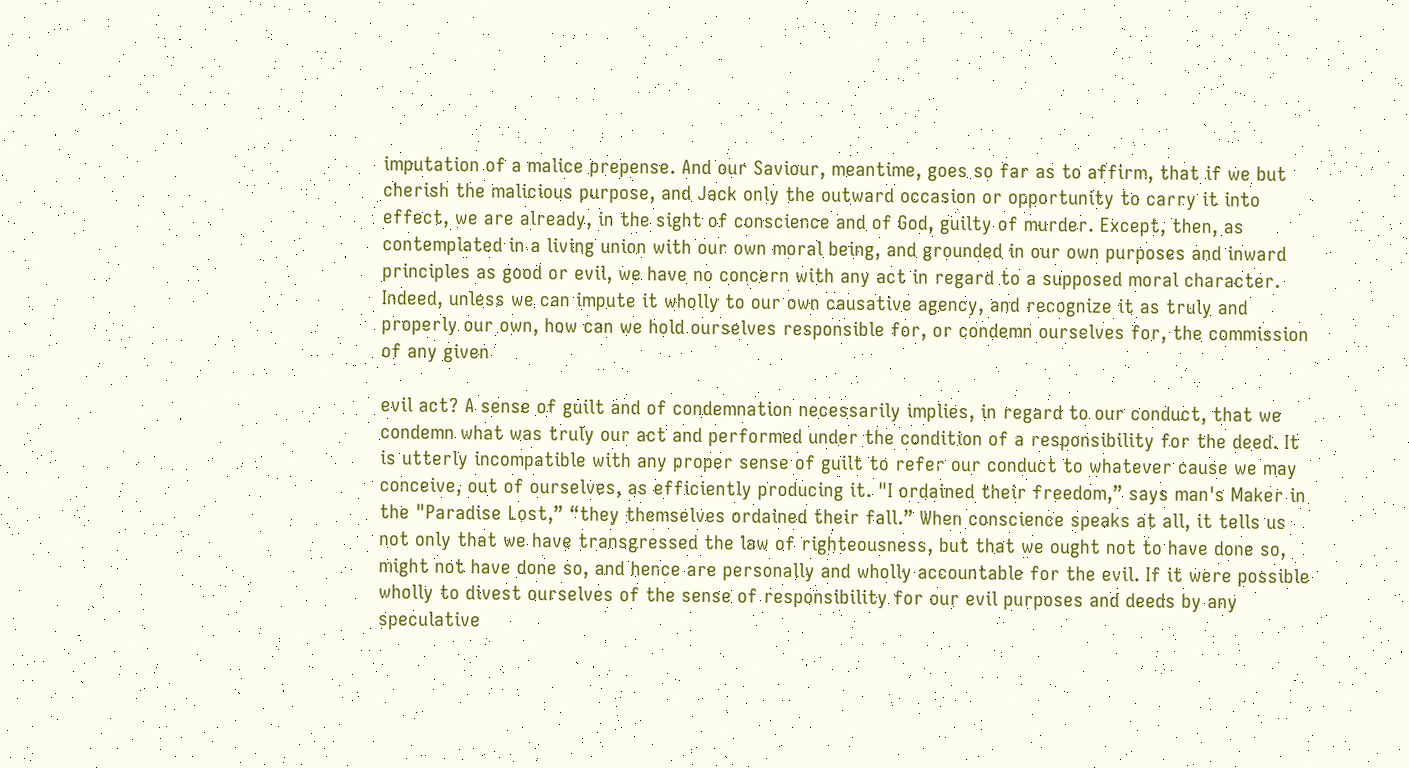imputation of a malice prepense. And our Saviour, meantime, goes so far as to affirm, that if we but cherish the malicious purpose, and Jack only the outward occasion or opportunity to carry it into effect, we are already, in the sight of conscience and of God, guilty of murder. Except, then, as contemplated in a living union with our own moral being, and grounded in our own purposes and inward principles as good or evil, we have no concern with any act in regard to a supposed moral character. Indeed, unless we can impute it wholly to our own causative agency, and recognize it as truly and properly our own, how can we hold ourselves responsible for, or condemn ourselves for, the commission of any given

evil act? A sense of guilt and of condemnation necessarily implies, in regard to our conduct, that we condemn what was truly our act and performed under the condition of a responsibility for the deed. It is utterly incompatible with any proper sense of guilt to refer our conduct to whatever cause we may conceive, out of ourselves, as efficiently producing it. "I ordained their freedom,” says man's Maker in the "Paradise Lost,” “they themselves ordained their fall.” When conscience speaks at all, it tells us not only that we have transgressed the law of righteousness, but that we ought not to have done so, might not have done so, and hence are personally and wholly accountable for the evil. If it were possible wholly to divest ourselves of the sense of responsibility for our evil purposes and deeds by any speculative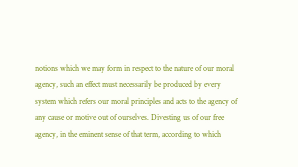notions which we may form in respect to the nature of our moral agency, such an effect must necessarily be produced by every system which refers our moral principles and acts to the agency of any cause or motive out of ourselves. Divesting us of our free agency, in the eminent sense of that term, according to which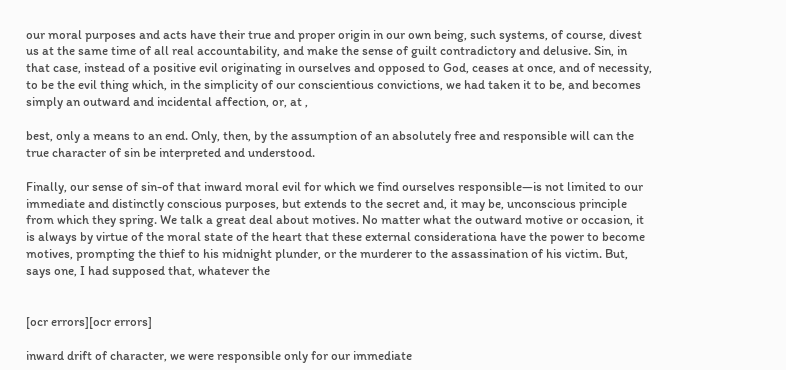our moral purposes and acts have their true and proper origin in our own being, such systems, of course, divest us at the same time of all real accountability, and make the sense of guilt contradictory and delusive. Sin, in that case, instead of a positive evil originating in ourselves and opposed to God, ceases at once, and of necessity, to be the evil thing which, in the simplicity of our conscientious convictions, we had taken it to be, and becomes simply an outward and incidental affection, or, at ,

best, only a means to an end. Only, then, by the assumption of an absolutely free and responsible will can the true character of sin be interpreted and understood.

Finally, our sense of sin-of that inward moral evil for which we find ourselves responsible—is not limited to our immediate and distinctly conscious purposes, but extends to the secret and, it may be, unconscious principle from which they spring. We talk a great deal about motives. No matter what the outward motive or occasion, it is always by virtue of the moral state of the heart that these external considerationa have the power to become motives, prompting the thief to his midnight plunder, or the murderer to the assassination of his victim. But, says one, I had supposed that, whatever the


[ocr errors][ocr errors]

inward drift of character, we were responsible only for our immediate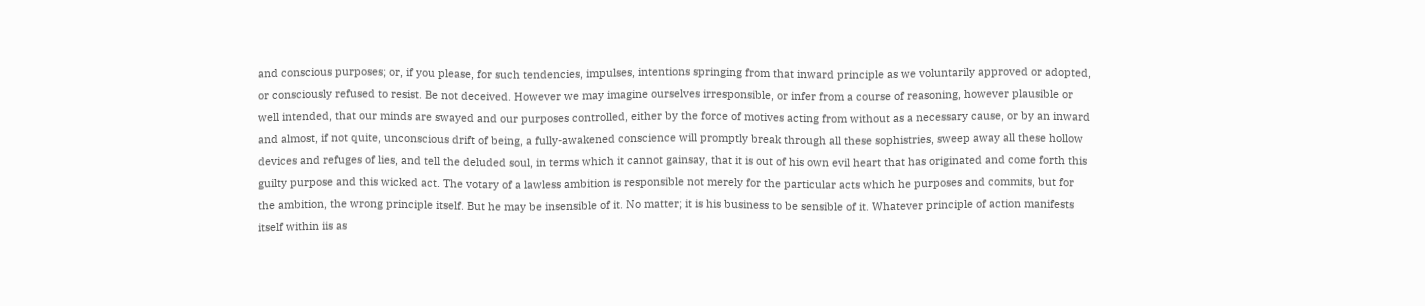and conscious purposes; or, if you please, for such tendencies, impulses, intentions springing from that inward principle as we voluntarily approved or adopted, or consciously refused to resist. Be not deceived. However we may imagine ourselves irresponsible, or infer from a course of reasoning, however plausible or well intended, that our minds are swayed and our purposes controlled, either by the force of motives acting from without as a necessary cause, or by an inward and almost, if not quite, unconscious drift of being, a fully-awakened conscience will promptly break through all these sophistries, sweep away all these hollow devices and refuges of lies, and tell the deluded soul, in terms which it cannot gainsay, that it is out of his own evil heart that has originated and come forth this guilty purpose and this wicked act. The votary of a lawless ambition is responsible not merely for the particular acts which he purposes and commits, but for the ambition, the wrong principle itself. But he may be insensible of it. No matter; it is his business to be sensible of it. Whatever principle of action manifests itself within iis as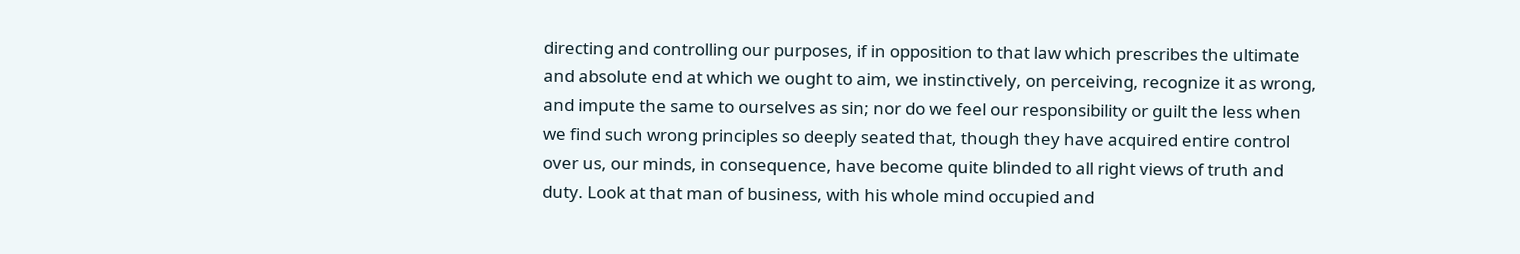directing and controlling our purposes, if in opposition to that law which prescribes the ultimate and absolute end at which we ought to aim, we instinctively, on perceiving, recognize it as wrong, and impute the same to ourselves as sin; nor do we feel our responsibility or guilt the less when we find such wrong principles so deeply seated that, though they have acquired entire control over us, our minds, in consequence, have become quite blinded to all right views of truth and duty. Look at that man of business, with his whole mind occupied and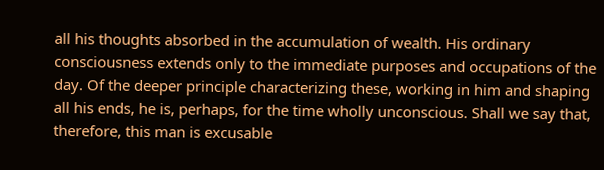all his thoughts absorbed in the accumulation of wealth. His ordinary consciousness extends only to the immediate purposes and occupations of the day. Of the deeper principle characterizing these, working in him and shaping all his ends, he is, perhaps, for the time wholly unconscious. Shall we say that, therefore, this man is excusable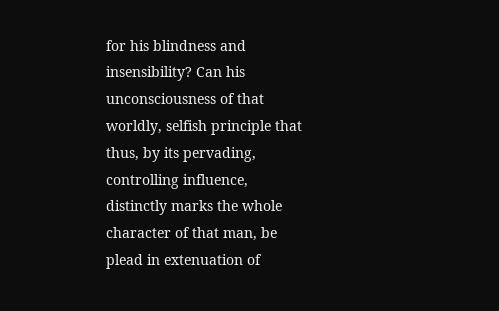for his blindness and insensibility? Can his unconsciousness of that worldly, selfish principle that thus, by its pervading, controlling influence, distinctly marks the whole character of that man, be plead in extenuation of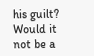his guilt? Would it not be a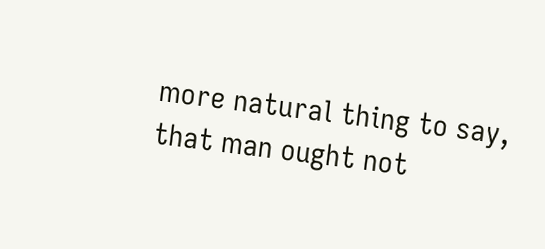more natural thing to say, that man ought not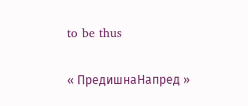to be thus

« ПредишнаНапред »